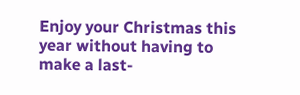Enjoy your Christmas this year without having to make a last-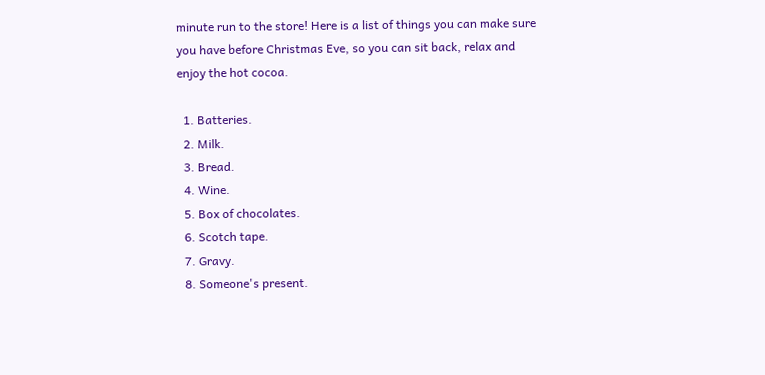minute run to the store! Here is a list of things you can make sure you have before Christmas Eve, so you can sit back, relax and enjoy the hot cocoa.

  1. Batteries.
  2. Milk.
  3. Bread.
  4. Wine.
  5. Box of chocolates.
  6. Scotch tape.
  7. Gravy.
  8. Someone's present.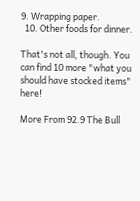9. Wrapping paper.
  10. Other foods for dinner.

That's not all, though. You can find 10 more "what you should have stocked items" here!

More From 92.9 The Bull